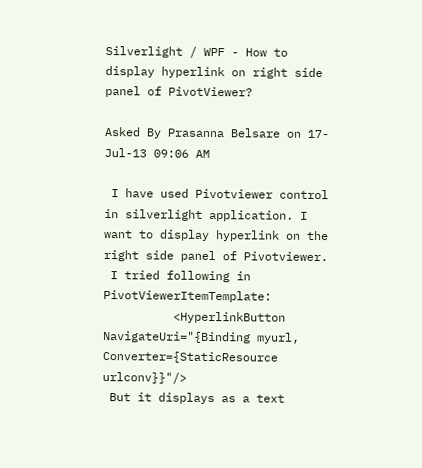Silverlight / WPF - How to display hyperlink on right side panel of PivotViewer?

Asked By Prasanna Belsare on 17-Jul-13 09:06 AM

 I have used Pivotviewer control in silverlight application. I want to display hyperlink on the right side panel of Pivotviewer.
 I tried following in PivotViewerItemTemplate:
          <HyperlinkButton NavigateUri="{Binding myurl, Converter={StaticResource urlconv}}"/>
 But it displays as a text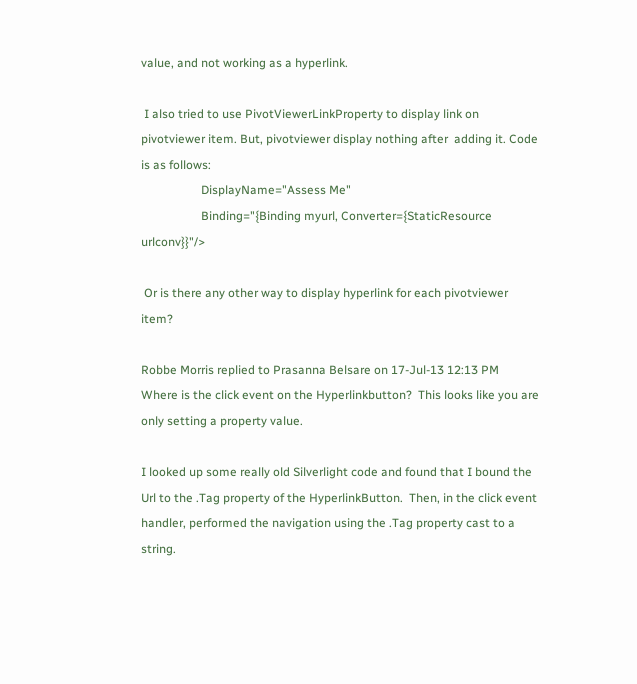value, and not working as a hyperlink.

 I also tried to use PivotViewerLinkProperty to display link on pivotviewer item. But, pivotviewer display nothing after  adding it. Code is as follows:
                    DisplayName="Assess Me"
                    Binding="{Binding myurl, Converter={StaticResource urlconv}}"/>

 Or is there any other way to display hyperlink for each pivotviewer item?

Robbe Morris replied to Prasanna Belsare on 17-Jul-13 12:13 PM
Where is the click event on the Hyperlinkbutton?  This looks like you are only setting a property value.

I looked up some really old Silverlight code and found that I bound the Url to the .Tag property of the HyperlinkButton.  Then, in the click event handler, performed the navigation using the .Tag property cast to a string.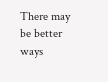There may be better ways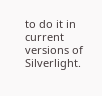to do it in current versions of Silverlight.